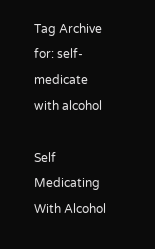Tag Archive for: self-medicate with alcohol

Self Medicating With Alcohol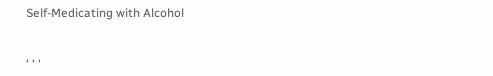Self-Medicating with Alcohol

, , ,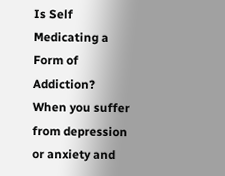Is Self Medicating a Form of Addiction? When you suffer from depression or anxiety and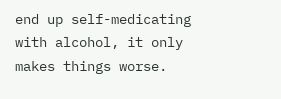end up self-medicating with alcohol, it only makes things worse.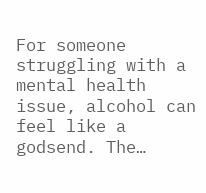For someone struggling with a mental health issue, alcohol can feel like a godsend. The…